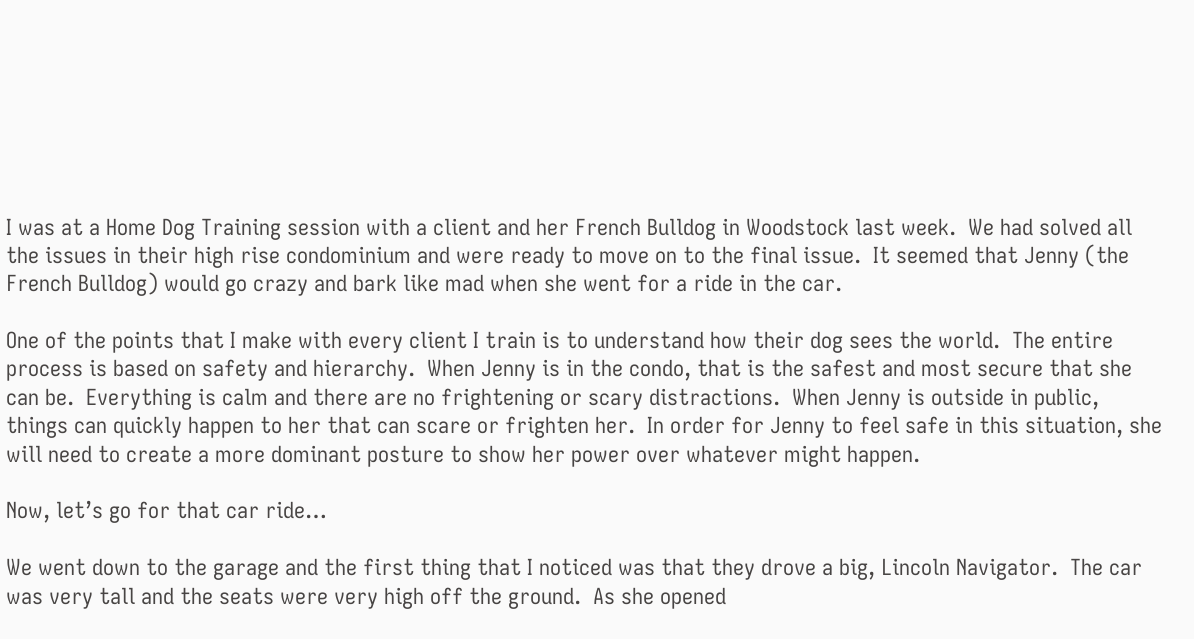I was at a Home Dog Training session with a client and her French Bulldog in Woodstock last week.  We had solved all the issues in their high rise condominium and were ready to move on to the final issue.  It seemed that Jenny (the French Bulldog) would go crazy and bark like mad when she went for a ride in the car.

One of the points that I make with every client I train is to understand how their dog sees the world.  The entire process is based on safety and hierarchy.  When Jenny is in the condo, that is the safest and most secure that she can be.  Everything is calm and there are no frightening or scary distractions.  When Jenny is outside in public, things can quickly happen to her that can scare or frighten her.  In order for Jenny to feel safe in this situation, she will need to create a more dominant posture to show her power over whatever might happen.

Now, let’s go for that car ride…

We went down to the garage and the first thing that I noticed was that they drove a big, Lincoln Navigator.  The car was very tall and the seats were very high off the ground.  As she opened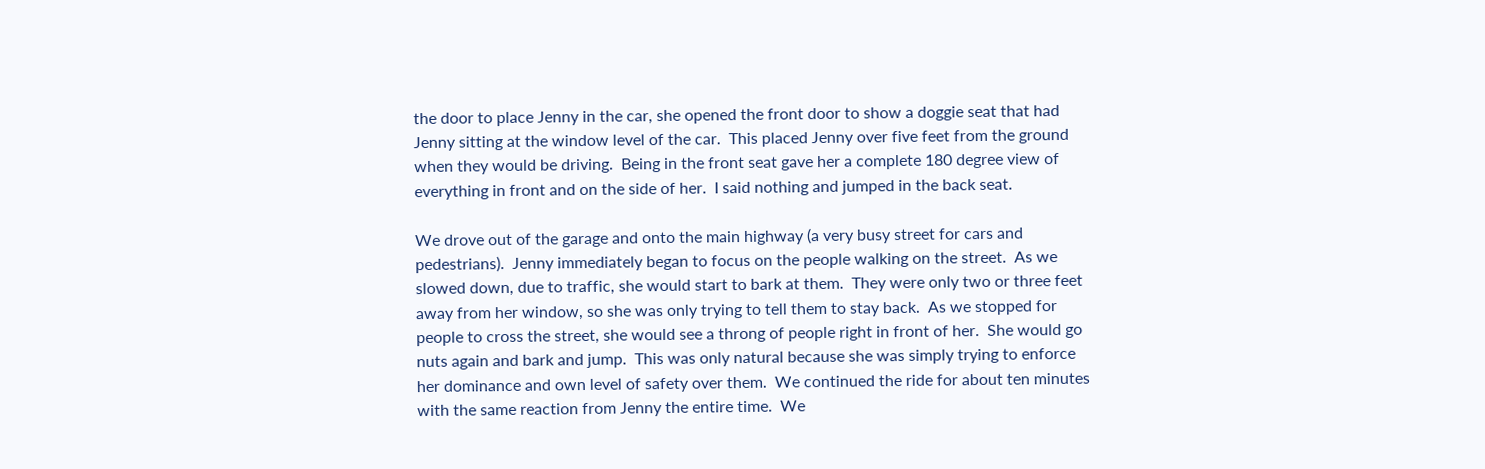the door to place Jenny in the car, she opened the front door to show a doggie seat that had Jenny sitting at the window level of the car.  This placed Jenny over five feet from the ground when they would be driving.  Being in the front seat gave her a complete 180 degree view of everything in front and on the side of her.  I said nothing and jumped in the back seat.

We drove out of the garage and onto the main highway (a very busy street for cars and pedestrians).  Jenny immediately began to focus on the people walking on the street.  As we slowed down, due to traffic, she would start to bark at them.  They were only two or three feet away from her window, so she was only trying to tell them to stay back.  As we stopped for people to cross the street, she would see a throng of people right in front of her.  She would go nuts again and bark and jump.  This was only natural because she was simply trying to enforce her dominance and own level of safety over them.  We continued the ride for about ten minutes with the same reaction from Jenny the entire time.  We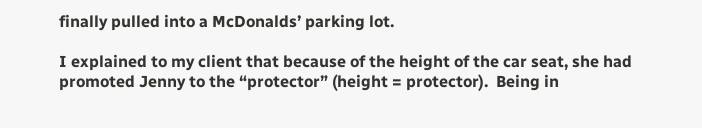finally pulled into a McDonalds’ parking lot.

I explained to my client that because of the height of the car seat, she had promoted Jenny to the “protector” (height = protector).  Being in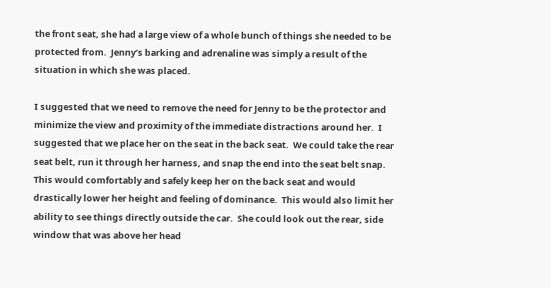the front seat, she had a large view of a whole bunch of things she needed to be protected from.  Jenny’s barking and adrenaline was simply a result of the situation in which she was placed.

I suggested that we need to remove the need for Jenny to be the protector and minimize the view and proximity of the immediate distractions around her.  I suggested that we place her on the seat in the back seat.  We could take the rear seat belt, run it through her harness, and snap the end into the seat belt snap.  This would comfortably and safely keep her on the back seat and would drastically lower her height and feeling of dominance.  This would also limit her ability to see things directly outside the car.  She could look out the rear, side window that was above her head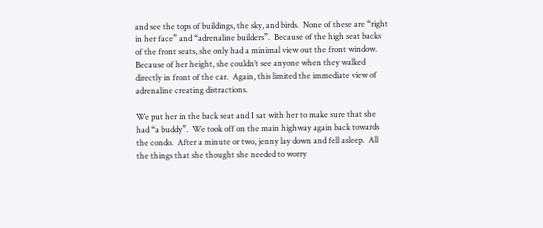and see the tops of buildings, the sky, and birds.  None of these are “right in her face” and “adrenaline builders”.  Because of the high seat backs of the front seats, she only had a minimal view out the front window.  Because of her height, she couldn’t see anyone when they walked directly in front of the car.  Again, this limited the immediate view of adrenaline creating distractions.

We put her in the back seat and I sat with her to make sure that she had “a buddy”.  We took off on the main highway again back towards the condo.  After a minute or two, jenny lay down and fell asleep.  All the things that she thought she needed to worry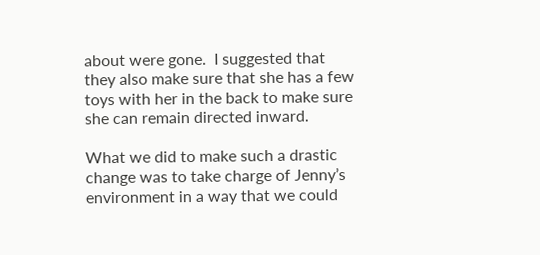about were gone.  I suggested that they also make sure that she has a few toys with her in the back to make sure she can remain directed inward.

What we did to make such a drastic change was to take charge of Jenny’s environment in a way that we could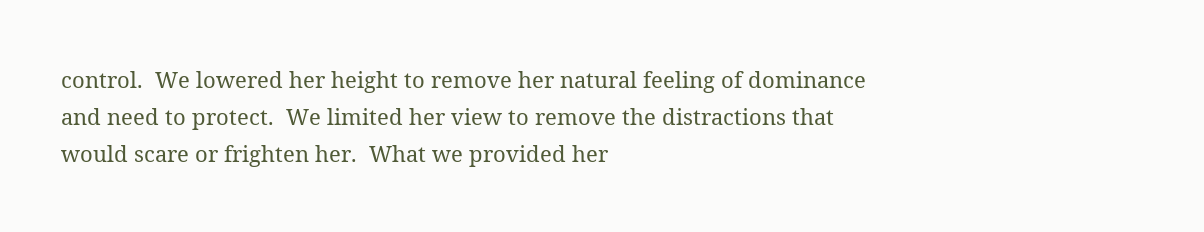control.  We lowered her height to remove her natural feeling of dominance and need to protect.  We limited her view to remove the distractions that would scare or frighten her.  What we provided her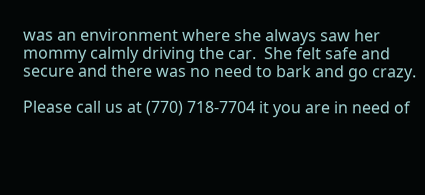was an environment where she always saw her mommy calmly driving the car.  She felt safe and secure and there was no need to bark and go crazy.

Please call us at (770) 718-7704 it you are in need of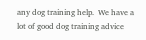any dog training help.  We have a lot of good dog training advice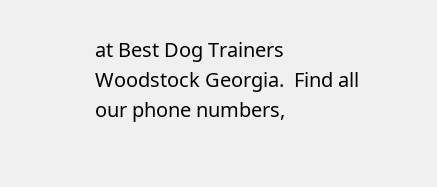at Best Dog Trainers Woodstock Georgia.  Find all our phone numbers,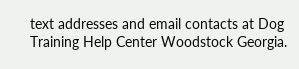text addresses and email contacts at Dog Training Help Center Woodstock Georgia.